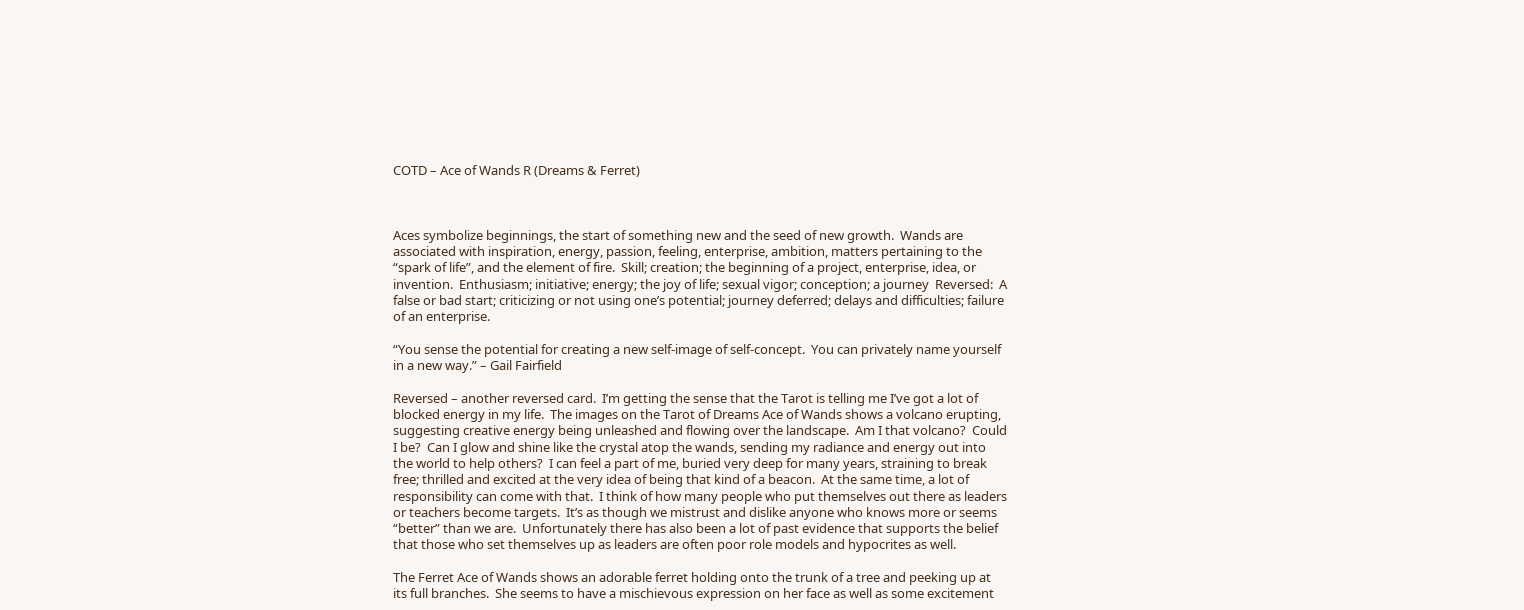COTD – Ace of Wands R (Dreams & Ferret)



Aces symbolize beginnings, the start of something new and the seed of new growth.  Wands are associated with inspiration, energy, passion, feeling, enterprise, ambition, matters pertaining to the “spark of life”, and the element of fire.  Skill; creation; the beginning of a project, enterprise, idea, or invention.  Enthusiasm; initiative; energy; the joy of life; sexual vigor; conception; a journey  Reversed:  A false or bad start; criticizing or not using one’s potential; journey deferred; delays and difficulties; failure of an enterprise.

“You sense the potential for creating a new self-image of self-concept.  You can privately name yourself in a new way.” – Gail Fairfield

Reversed – another reversed card.  I’m getting the sense that the Tarot is telling me I’ve got a lot of blocked energy in my life.  The images on the Tarot of Dreams Ace of Wands shows a volcano erupting, suggesting creative energy being unleashed and flowing over the landscape.  Am I that volcano?  Could I be?  Can I glow and shine like the crystal atop the wands, sending my radiance and energy out into the world to help others?  I can feel a part of me, buried very deep for many years, straining to break free; thrilled and excited at the very idea of being that kind of a beacon.  At the same time, a lot of responsibility can come with that.  I think of how many people who put themselves out there as leaders or teachers become targets.  It’s as though we mistrust and dislike anyone who knows more or seems “better” than we are.  Unfortunately there has also been a lot of past evidence that supports the belief that those who set themselves up as leaders are often poor role models and hypocrites as well.

The Ferret Ace of Wands shows an adorable ferret holding onto the trunk of a tree and peeking up at its full branches.  She seems to have a mischievous expression on her face as well as some excitement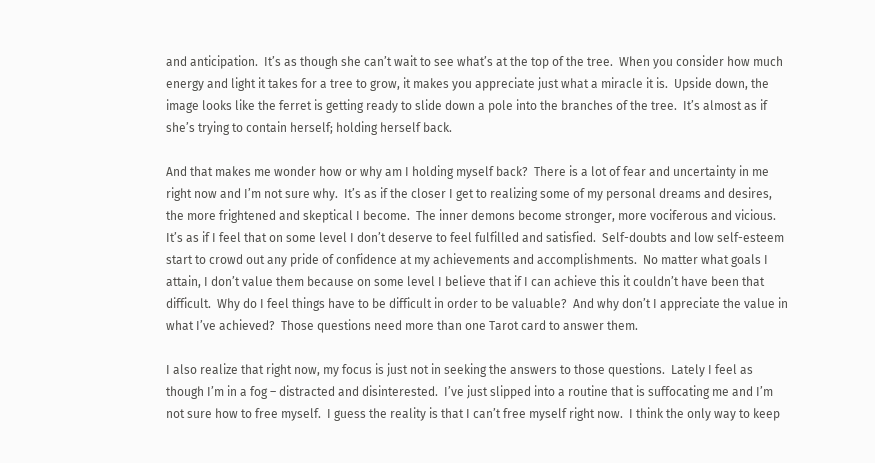and anticipation.  It’s as though she can’t wait to see what’s at the top of the tree.  When you consider how much energy and light it takes for a tree to grow, it makes you appreciate just what a miracle it is.  Upside down, the image looks like the ferret is getting ready to slide down a pole into the branches of the tree.  It’s almost as if she’s trying to contain herself; holding herself back.

And that makes me wonder how or why am I holding myself back?  There is a lot of fear and uncertainty in me right now and I’m not sure why.  It’s as if the closer I get to realizing some of my personal dreams and desires, the more frightened and skeptical I become.  The inner demons become stronger, more vociferous and vicious.  It’s as if I feel that on some level I don’t deserve to feel fulfilled and satisfied.  Self-doubts and low self-esteem start to crowd out any pride of confidence at my achievements and accomplishments.  No matter what goals I attain, I don’t value them because on some level I believe that if I can achieve this it couldn’t have been that difficult.  Why do I feel things have to be difficult in order to be valuable?  And why don’t I appreciate the value in what I’ve achieved?  Those questions need more than one Tarot card to answer them.

I also realize that right now, my focus is just not in seeking the answers to those questions.  Lately I feel as though I’m in a fog – distracted and disinterested.  I’ve just slipped into a routine that is suffocating me and I’m not sure how to free myself.  I guess the reality is that I can’t free myself right now.  I think the only way to keep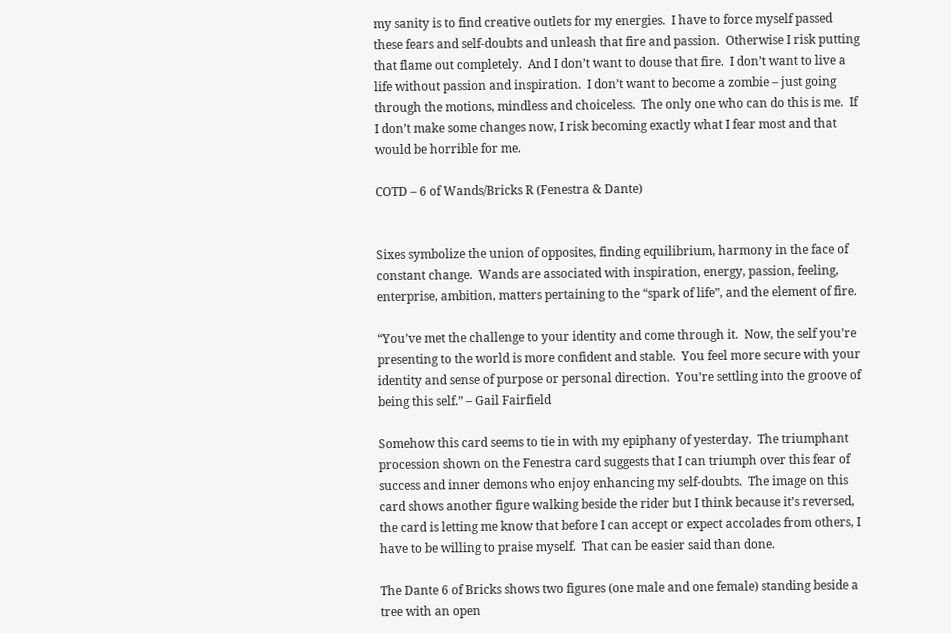my sanity is to find creative outlets for my energies.  I have to force myself passed these fears and self-doubts and unleash that fire and passion.  Otherwise I risk putting that flame out completely.  And I don’t want to douse that fire.  I don’t want to live a life without passion and inspiration.  I don’t want to become a zombie – just going through the motions, mindless and choiceless.  The only one who can do this is me.  If I don’t make some changes now, I risk becoming exactly what I fear most and that would be horrible for me.

COTD – 6 of Wands/Bricks R (Fenestra & Dante)


Sixes symbolize the union of opposites, finding equilibrium, harmony in the face of constant change.  Wands are associated with inspiration, energy, passion, feeling, enterprise, ambition, matters pertaining to the “spark of life”, and the element of fire.

“You’ve met the challenge to your identity and come through it.  Now, the self you’re presenting to the world is more confident and stable.  You feel more secure with your identity and sense of purpose or personal direction.  You’re settling into the groove of being this self.” – Gail Fairfield

Somehow this card seems to tie in with my epiphany of yesterday.  The triumphant procession shown on the Fenestra card suggests that I can triumph over this fear of success and inner demons who enjoy enhancing my self-doubts.  The image on this card shows another figure walking beside the rider but I think because it’s reversed, the card is letting me know that before I can accept or expect accolades from others, I have to be willing to praise myself.  That can be easier said than done.

The Dante 6 of Bricks shows two figures (one male and one female) standing beside a tree with an open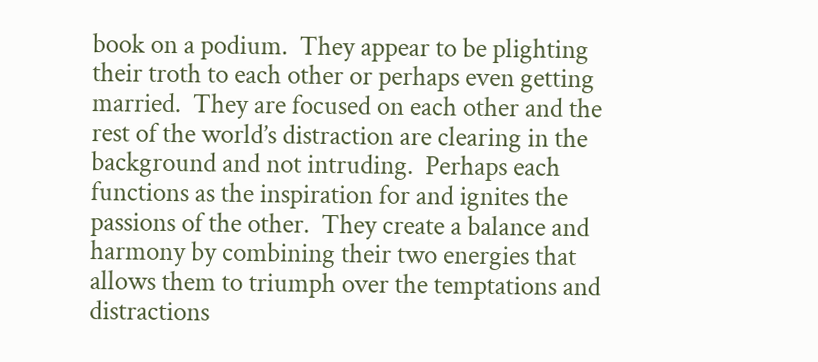book on a podium.  They appear to be plighting their troth to each other or perhaps even getting married.  They are focused on each other and the rest of the world’s distraction are clearing in the background and not intruding.  Perhaps each functions as the inspiration for and ignites the passions of the other.  They create a balance and harmony by combining their two energies that allows them to triumph over the temptations and distractions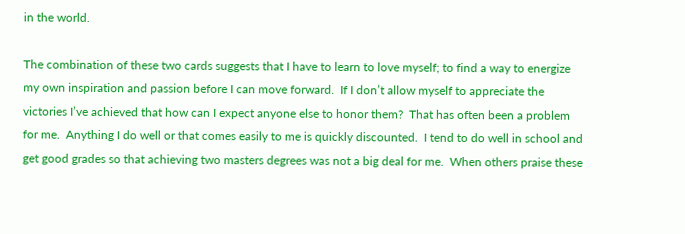in the world.

The combination of these two cards suggests that I have to learn to love myself; to find a way to energize my own inspiration and passion before I can move forward.  If I don’t allow myself to appreciate the victories I’ve achieved that how can I expect anyone else to honor them?  That has often been a problem for me.  Anything I do well or that comes easily to me is quickly discounted.  I tend to do well in school and get good grades so that achieving two masters degrees was not a big deal for me.  When others praise these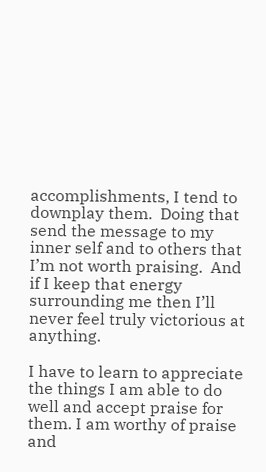accomplishments, I tend to downplay them.  Doing that send the message to my inner self and to others that I’m not worth praising.  And if I keep that energy surrounding me then I’ll never feel truly victorious at anything.

I have to learn to appreciate the things I am able to do well and accept praise for them. I am worthy of praise and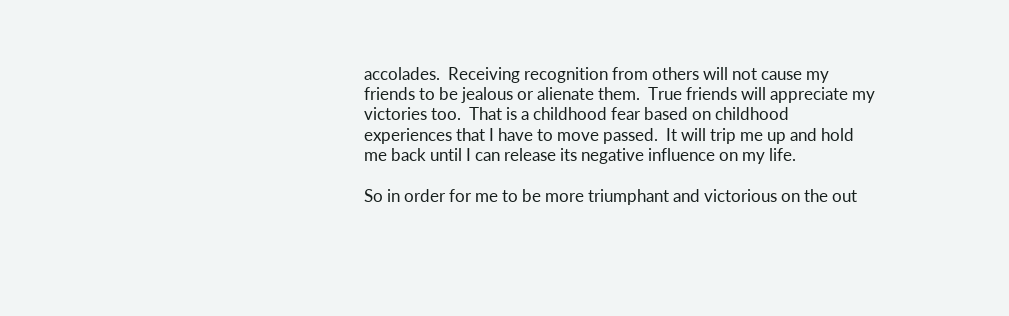accolades.  Receiving recognition from others will not cause my friends to be jealous or alienate them.  True friends will appreciate my victories too.  That is a childhood fear based on childhood experiences that I have to move passed.  It will trip me up and hold me back until I can release its negative influence on my life.

So in order for me to be more triumphant and victorious on the out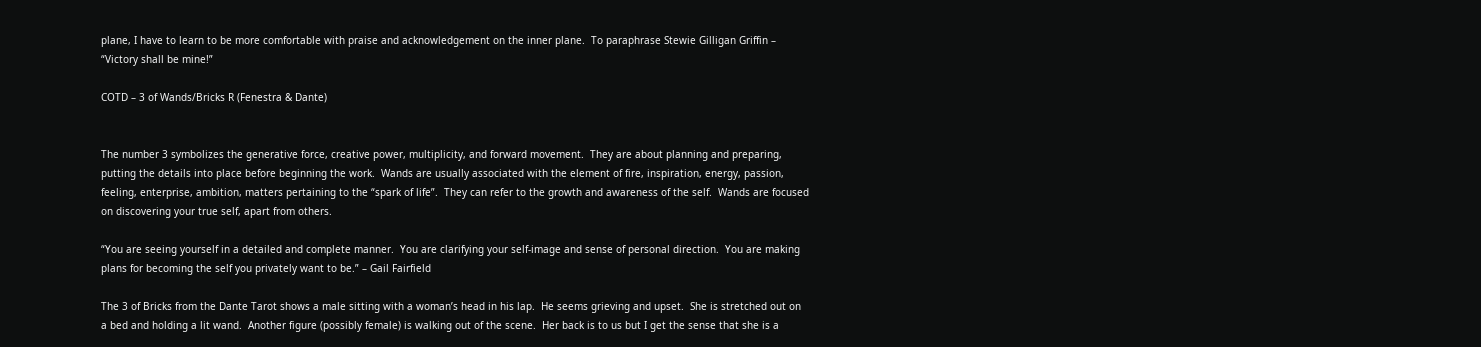plane, I have to learn to be more comfortable with praise and acknowledgement on the inner plane.  To paraphrase Stewie Gilligan Griffin – “Victory shall be mine!”

COTD – 3 of Wands/Bricks R (Fenestra & Dante)


The number 3 symbolizes the generative force, creative power, multiplicity, and forward movement.  They are about planning and preparing, putting the details into place before beginning the work.  Wands are usually associated with the element of fire, inspiration, energy, passion, feeling, enterprise, ambition, matters pertaining to the “spark of life”.  They can refer to the growth and awareness of the self.  Wands are focused on discovering your true self, apart from others.

“You are seeing yourself in a detailed and complete manner.  You are clarifying your self-image and sense of personal direction.  You are making plans for becoming the self you privately want to be.” – Gail Fairfield

The 3 of Bricks from the Dante Tarot shows a male sitting with a woman’s head in his lap.  He seems grieving and upset.  She is stretched out on a bed and holding a lit wand.  Another figure (possibly female) is walking out of the scene.  Her back is to us but I get the sense that she is a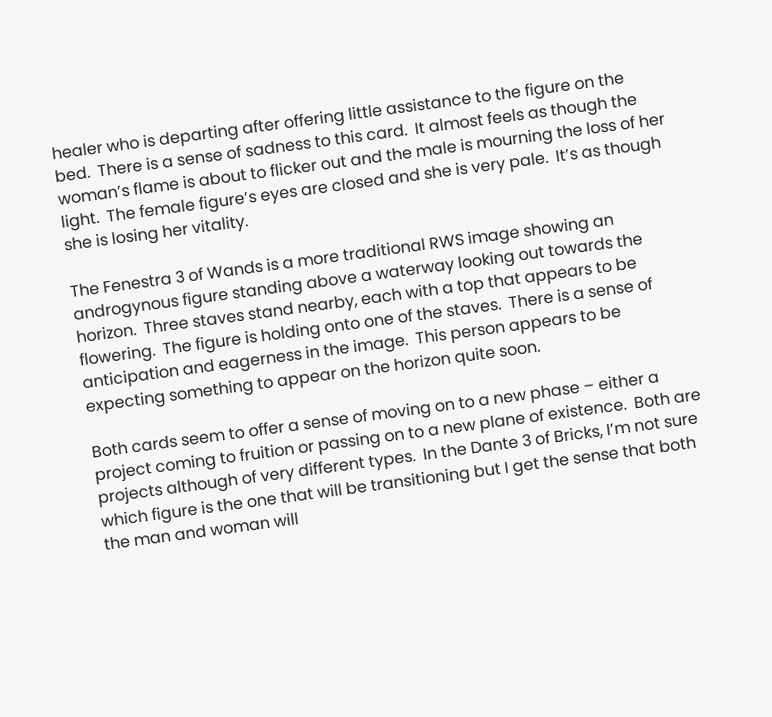healer who is departing after offering little assistance to the figure on the bed.  There is a sense of sadness to this card.  It almost feels as though the woman’s flame is about to flicker out and the male is mourning the loss of her light.  The female figure’s eyes are closed and she is very pale.  It’s as though she is losing her vitality.

The Fenestra 3 of Wands is a more traditional RWS image showing an androgynous figure standing above a waterway looking out towards the horizon.  Three staves stand nearby, each with a top that appears to be flowering.  The figure is holding onto one of the staves.  There is a sense of anticipation and eagerness in the image.  This person appears to be expecting something to appear on the horizon quite soon.

Both cards seem to offer a sense of moving on to a new phase – either a project coming to fruition or passing on to a new plane of existence.  Both are projects although of very different types.  In the Dante 3 of Bricks, I’m not sure which figure is the one that will be transitioning but I get the sense that both the man and woman will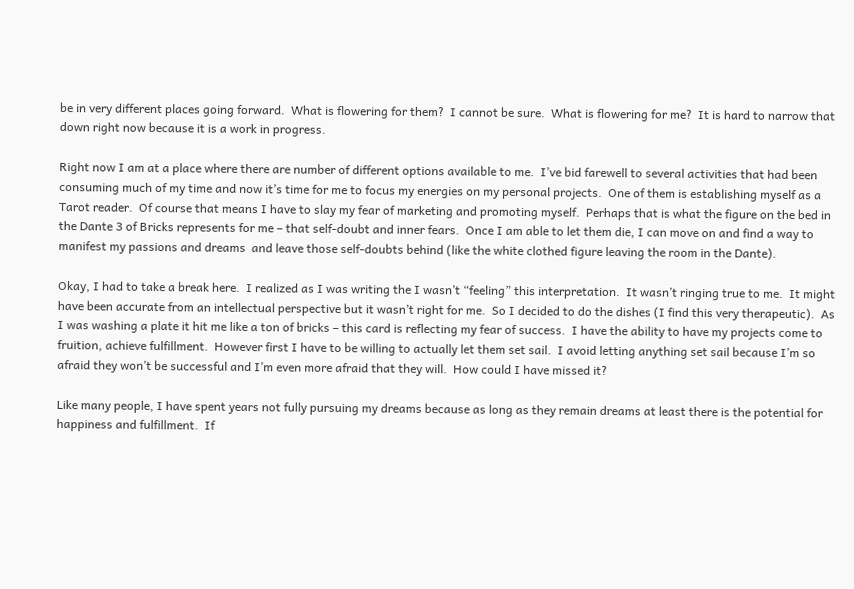be in very different places going forward.  What is flowering for them?  I cannot be sure.  What is flowering for me?  It is hard to narrow that down right now because it is a work in progress.

Right now I am at a place where there are number of different options available to me.  I’ve bid farewell to several activities that had been consuming much of my time and now it’s time for me to focus my energies on my personal projects.  One of them is establishing myself as a Tarot reader.  Of course that means I have to slay my fear of marketing and promoting myself.  Perhaps that is what the figure on the bed in the Dante 3 of Bricks represents for me – that self-doubt and inner fears.  Once I am able to let them die, I can move on and find a way to manifest my passions and dreams  and leave those self-doubts behind (like the white clothed figure leaving the room in the Dante).

Okay, I had to take a break here.  I realized as I was writing the I wasn’t “feeling” this interpretation.  It wasn’t ringing true to me.  It might have been accurate from an intellectual perspective but it wasn’t right for me.  So I decided to do the dishes (I find this very therapeutic).  As I was washing a plate it hit me like a ton of bricks – this card is reflecting my fear of success.  I have the ability to have my projects come to fruition, achieve fulfillment.  However first I have to be willing to actually let them set sail.  I avoid letting anything set sail because I’m so afraid they won’t be successful and I’m even more afraid that they will.  How could I have missed it?

Like many people, I have spent years not fully pursuing my dreams because as long as they remain dreams at least there is the potential for happiness and fulfillment.  If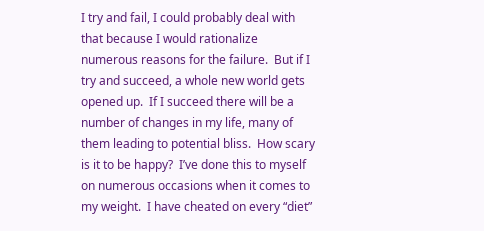I try and fail, I could probably deal with that because I would rationalize numerous reasons for the failure.  But if I try and succeed, a whole new world gets opened up.  If I succeed there will be a number of changes in my life, many of them leading to potential bliss.  How scary is it to be happy?  I’ve done this to myself on numerous occasions when it comes to my weight.  I have cheated on every “diet”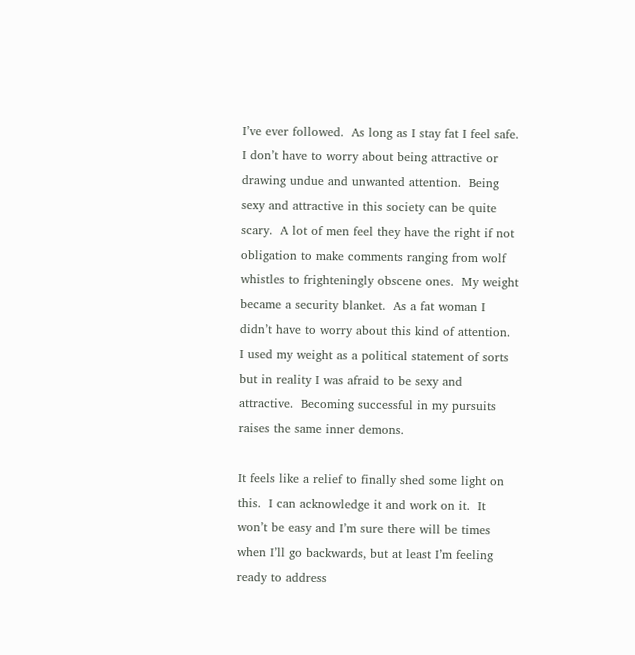I’ve ever followed.  As long as I stay fat I feel safe.  I don’t have to worry about being attractive or drawing undue and unwanted attention.  Being sexy and attractive in this society can be quite scary.  A lot of men feel they have the right if not obligation to make comments ranging from wolf whistles to frighteningly obscene ones.  My weight became a security blanket.  As a fat woman I didn’t have to worry about this kind of attention.  I used my weight as a political statement of sorts but in reality I was afraid to be sexy and attractive.  Becoming successful in my pursuits raises the same inner demons.

It feels like a relief to finally shed some light on this.  I can acknowledge it and work on it.  It won’t be easy and I’m sure there will be times when I’ll go backwards, but at least I’m feeling ready to address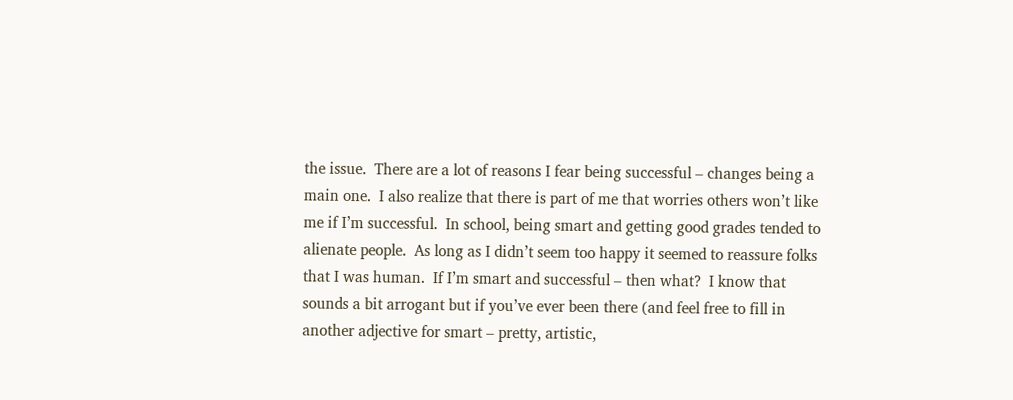the issue.  There are a lot of reasons I fear being successful – changes being a main one.  I also realize that there is part of me that worries others won’t like me if I’m successful.  In school, being smart and getting good grades tended to alienate people.  As long as I didn’t seem too happy it seemed to reassure folks that I was human.  If I’m smart and successful – then what?  I know that sounds a bit arrogant but if you’ve ever been there (and feel free to fill in another adjective for smart – pretty, artistic,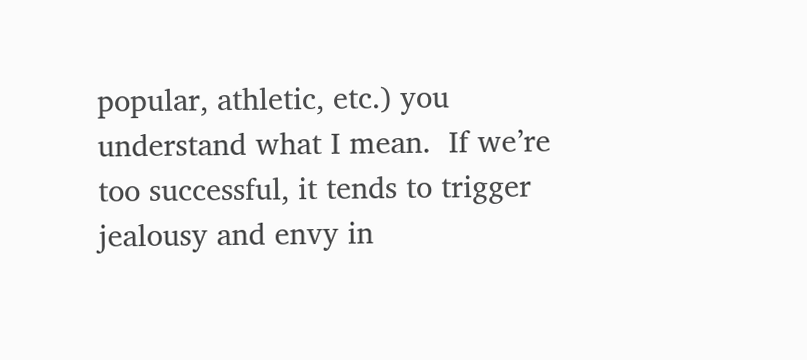popular, athletic, etc.) you understand what I mean.  If we’re too successful, it tends to trigger jealousy and envy in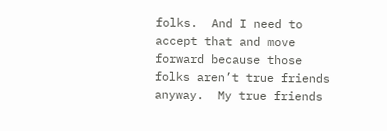folks.  And I need to accept that and move forward because those folks aren’t true friends anyway.  My true friends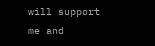will support me and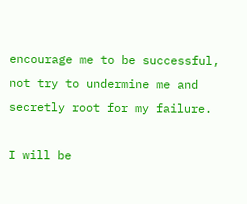encourage me to be successful, not try to undermine me and secretly root for my failure.

I will be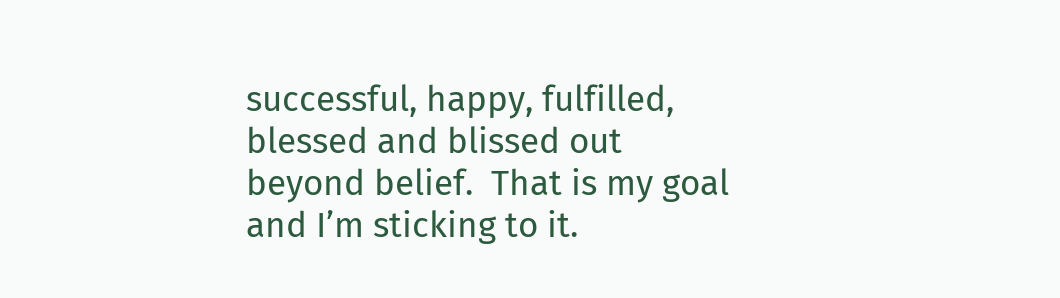successful, happy, fulfilled, blessed and blissed out beyond belief.  That is my goal and I’m sticking to it.